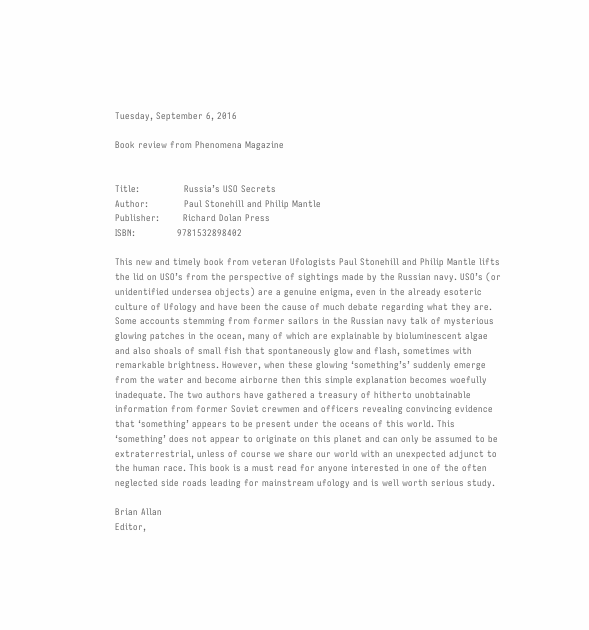Tuesday, September 6, 2016

Book review from Phenomena Magazine


Title:               Russia’s USO Secrets
Author:            Paul Stonehill and Philip Mantle
Publisher:        Richard Dolan Press
ISBN:              9781532898402

This new and timely book from veteran Ufologists Paul Stonehill and Philip Mantle lifts the lid on USO’s from the perspective of sightings made by the Russian navy. USO’s (or unidentified undersea objects) are a genuine enigma, even in the already esoteric culture of Ufology and have been the cause of much debate regarding what they are. Some accounts stemming from former sailors in the Russian navy talk of mysterious glowing patches in the ocean, many of which are explainable by bioluminescent algae and also shoals of small fish that spontaneously glow and flash, sometimes with remarkable brightness. However, when these glowing ‘something’s’ suddenly emerge from the water and become airborne then this simple explanation becomes woefully inadequate. The two authors have gathered a treasury of hitherto unobtainable information from former Soviet crewmen and officers revealing convincing evidence that ‘something’ appears to be present under the oceans of this world. This ‘something’ does not appear to originate on this planet and can only be assumed to be extraterrestrial, unless of course we share our world with an unexpected adjunct to the human race. This book is a must read for anyone interested in one of the often neglected side roads leading for mainstream ufology and is well worth serious study.

Brian Allan
Editor,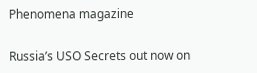Phenomena magazine

Russia’s USO Secrets out now on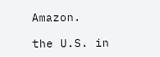Amazon.

the U.S. in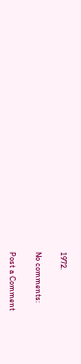1972.

No comments:

Post a Comment